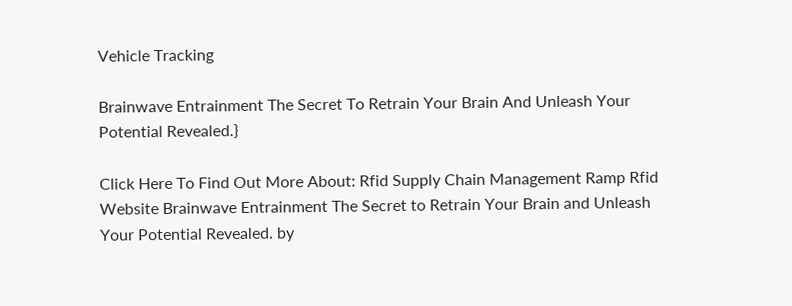Vehicle Tracking

Brainwave Entrainment The Secret To Retrain Your Brain And Unleash Your Potential Revealed.}

Click Here To Find Out More About: Rfid Supply Chain Management Ramp Rfid Website Brainwave Entrainment The Secret to Retrain Your Brain and Unleash Your Potential Revealed. by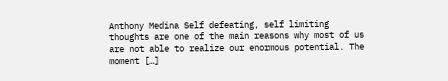Anthony Medina Self defeating, self limiting thoughts are one of the main reasons why most of us are not able to realize our enormous potential. The moment […]